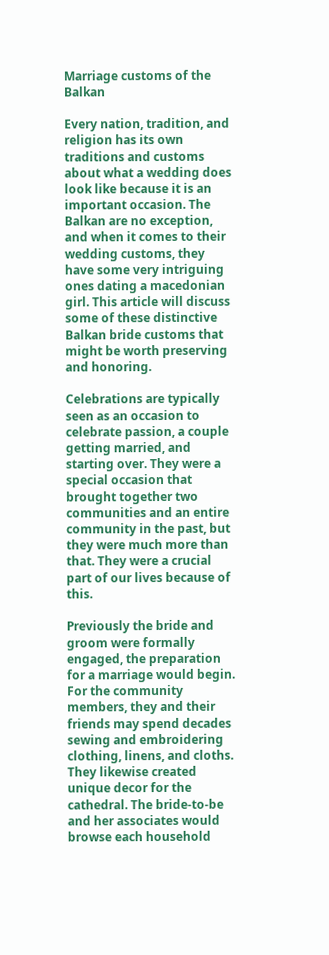Marriage customs of the Balkan

Every nation, tradition, and religion has its own traditions and customs about what a wedding does look like because it is an important occasion. The Balkan are no exception, and when it comes to their wedding customs, they have some very intriguing ones dating a macedonian girl. This article will discuss some of these distinctive Balkan bride customs that might be worth preserving and honoring.

Celebrations are typically seen as an occasion to celebrate passion, a couple getting married, and starting over. They were a special occasion that brought together two communities and an entire community in the past, but they were much more than that. They were a crucial part of our lives because of this.

Previously the bride and groom were formally engaged, the preparation for a marriage would begin. For the community members, they and their friends may spend decades sewing and embroidering clothing, linens, and cloths. They likewise created unique decor for the cathedral. The bride-to-be and her associates would browse each household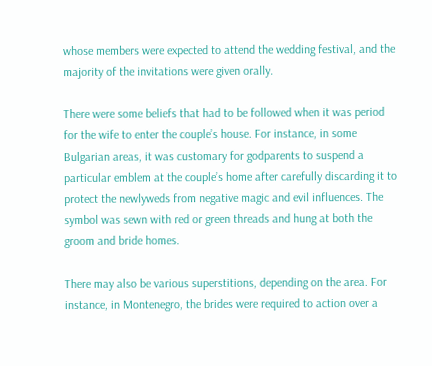whose members were expected to attend the wedding festival, and the majority of the invitations were given orally.

There were some beliefs that had to be followed when it was period for the wife to enter the couple’s house. For instance, in some Bulgarian areas, it was customary for godparents to suspend a particular emblem at the couple’s home after carefully discarding it to protect the newlyweds from negative magic and evil influences. The symbol was sewn with red or green threads and hung at both the groom and bride homes.

There may also be various superstitions, depending on the area. For instance, in Montenegro, the brides were required to action over a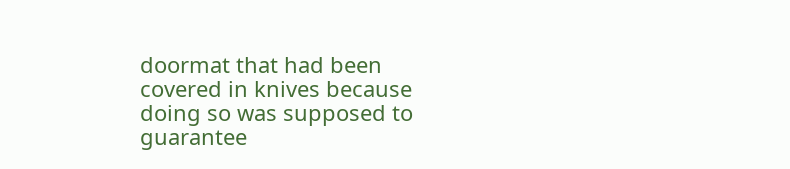doormat that had been covered in knives because doing so was supposed to guarantee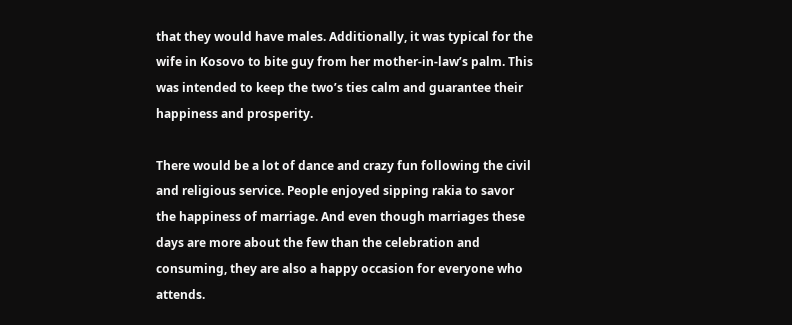that they would have males. Additionally, it was typical for the wife in Kosovo to bite guy from her mother-in-law’s palm. This was intended to keep the two’s ties calm and guarantee their happiness and prosperity.

There would be a lot of dance and crazy fun following the civil and religious service. People enjoyed sipping rakia to savor the happiness of marriage. And even though marriages these days are more about the few than the celebration and consuming, they are also a happy occasion for everyone who attends.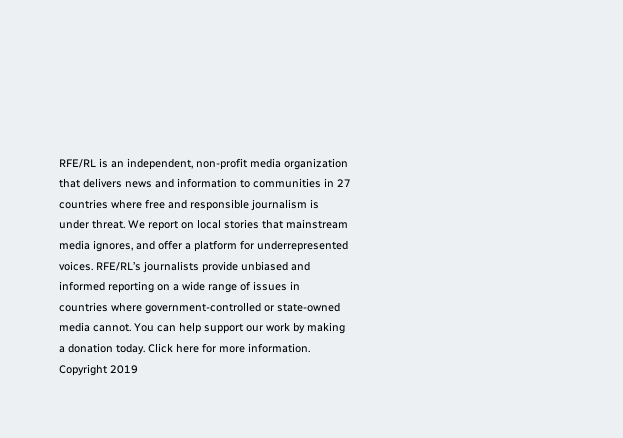RFE/RL is an independent, non-profit media organization that delivers news and information to communities in 27 countries where free and responsible journalism is under threat. We report on local stories that mainstream media ignores, and offer a platform for underrepresented voices. RFE/RL’s journalists provide unbiased and informed reporting on a wide range of issues in countries where government-controlled or state-owned media cannot. You can help support our work by making a donation today. Click here for more information. Copyright 2019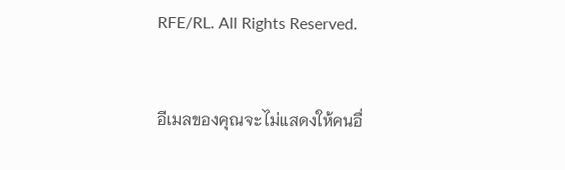RFE/RL. All Rights Reserved.


อีเมลของคุณจะไม่แสดงให้คนอื่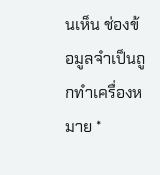นเห็น ช่องข้อมูลจำเป็นถูกทำเครื่องหมาย *